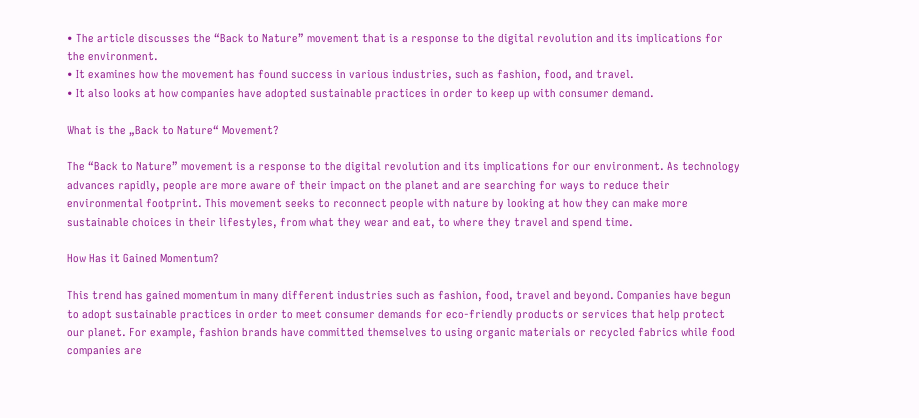• The article discusses the “Back to Nature” movement that is a response to the digital revolution and its implications for the environment.
• It examines how the movement has found success in various industries, such as fashion, food, and travel.
• It also looks at how companies have adopted sustainable practices in order to keep up with consumer demand.

What is the „Back to Nature“ Movement?

The “Back to Nature” movement is a response to the digital revolution and its implications for our environment. As technology advances rapidly, people are more aware of their impact on the planet and are searching for ways to reduce their environmental footprint. This movement seeks to reconnect people with nature by looking at how they can make more sustainable choices in their lifestyles, from what they wear and eat, to where they travel and spend time.

How Has it Gained Momentum?

This trend has gained momentum in many different industries such as fashion, food, travel and beyond. Companies have begun to adopt sustainable practices in order to meet consumer demands for eco-friendly products or services that help protect our planet. For example, fashion brands have committed themselves to using organic materials or recycled fabrics while food companies are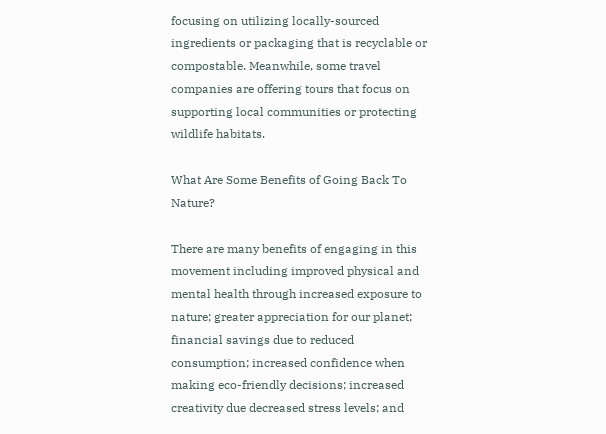focusing on utilizing locally-sourced ingredients or packaging that is recyclable or compostable. Meanwhile, some travel companies are offering tours that focus on supporting local communities or protecting wildlife habitats.

What Are Some Benefits of Going Back To Nature?

There are many benefits of engaging in this movement including improved physical and mental health through increased exposure to nature; greater appreciation for our planet; financial savings due to reduced consumption; increased confidence when making eco-friendly decisions; increased creativity due decreased stress levels; and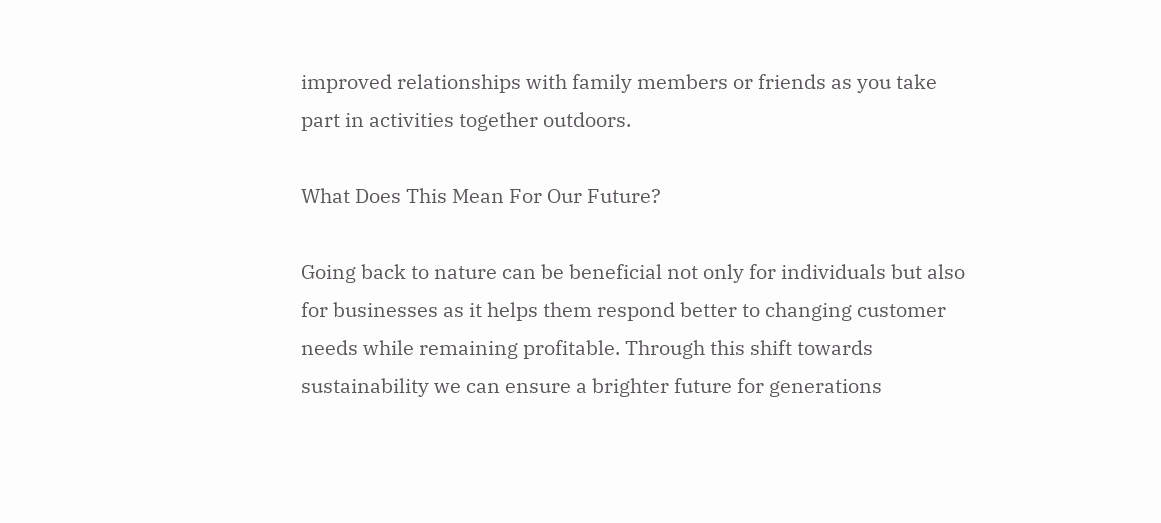improved relationships with family members or friends as you take part in activities together outdoors.

What Does This Mean For Our Future?

Going back to nature can be beneficial not only for individuals but also for businesses as it helps them respond better to changing customer needs while remaining profitable. Through this shift towards sustainability we can ensure a brighter future for generations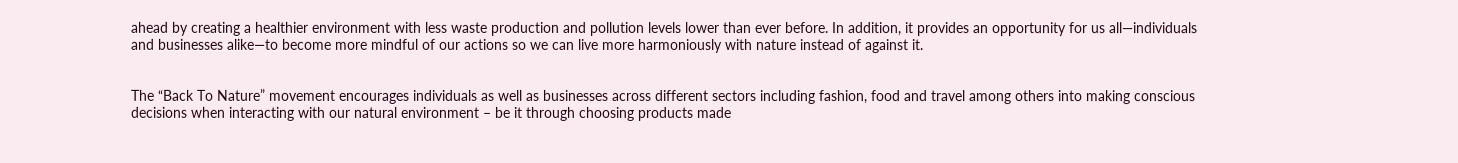ahead by creating a healthier environment with less waste production and pollution levels lower than ever before. In addition, it provides an opportunity for us all—individuals and businesses alike—to become more mindful of our actions so we can live more harmoniously with nature instead of against it.


The “Back To Nature” movement encourages individuals as well as businesses across different sectors including fashion, food and travel among others into making conscious decisions when interacting with our natural environment – be it through choosing products made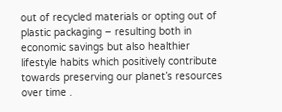out of recycled materials or opting out of plastic packaging – resulting both in economic savings but also healthier lifestyle habits which positively contribute towards preserving our planet’s resources over time .